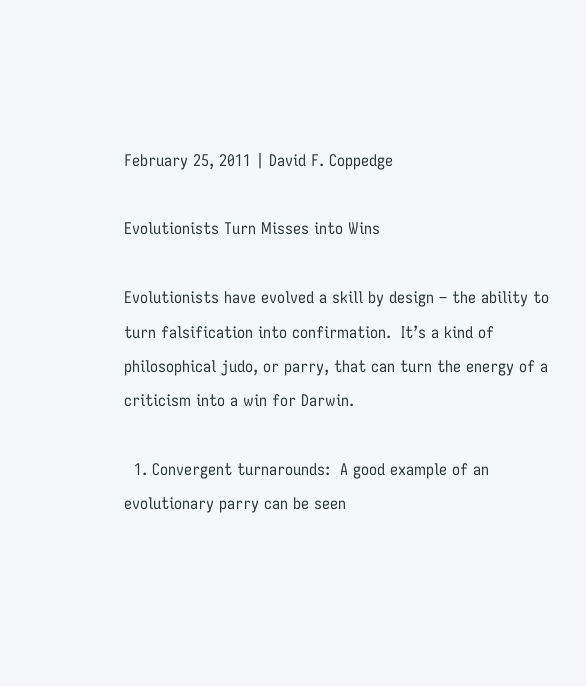February 25, 2011 | David F. Coppedge

Evolutionists Turn Misses into Wins

Evolutionists have evolved a skill by design – the ability to turn falsification into confirmation.  It’s a kind of philosophical judo, or parry, that can turn the energy of a criticism into a win for Darwin.

  1. Convergent turnarounds:  A good example of an evolutionary parry can be seen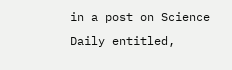in a post on Science Daily entitled,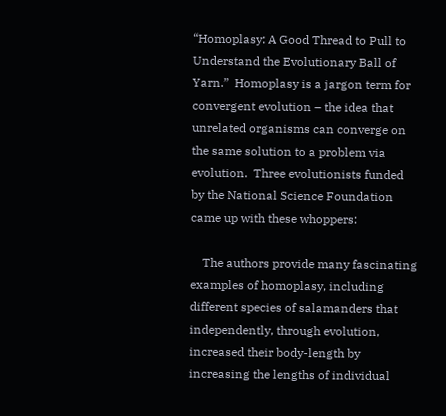“Homoplasy: A Good Thread to Pull to Understand the Evolutionary Ball of Yarn.”  Homoplasy is a jargon term for convergent evolution – the idea that unrelated organisms can converge on the same solution to a problem via evolution.  Three evolutionists funded by the National Science Foundation came up with these whoppers:

    The authors provide many fascinating examples of homoplasy, including different species of salamanders that independently, through evolution, increased their body-length by increasing the lengths of individual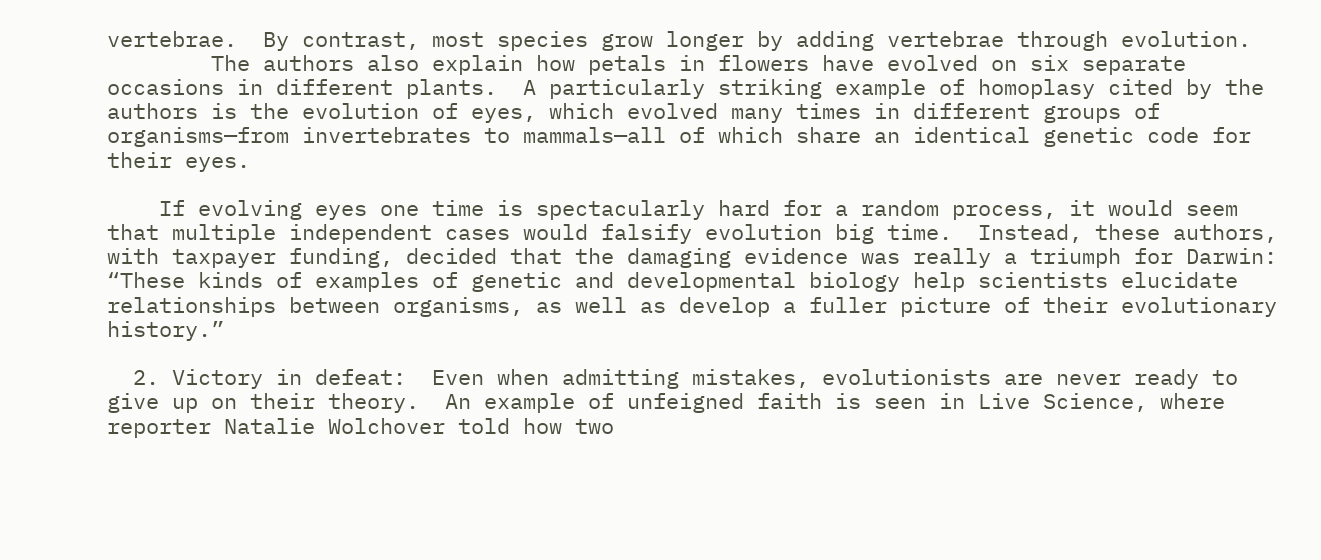vertebrae.  By contrast, most species grow longer by adding vertebrae through evolution.
        The authors also explain how petals in flowers have evolved on six separate occasions in different plants.  A particularly striking example of homoplasy cited by the authors is the evolution of eyes, which evolved many times in different groups of organisms—from invertebrates to mammals—all of which share an identical genetic code for their eyes.

    If evolving eyes one time is spectacularly hard for a random process, it would seem that multiple independent cases would falsify evolution big time.  Instead, these authors, with taxpayer funding, decided that the damaging evidence was really a triumph for Darwin: “These kinds of examples of genetic and developmental biology help scientists elucidate relationships between organisms, as well as develop a fuller picture of their evolutionary history.”

  2. Victory in defeat:  Even when admitting mistakes, evolutionists are never ready to give up on their theory.  An example of unfeigned faith is seen in Live Science, where reporter Natalie Wolchover told how two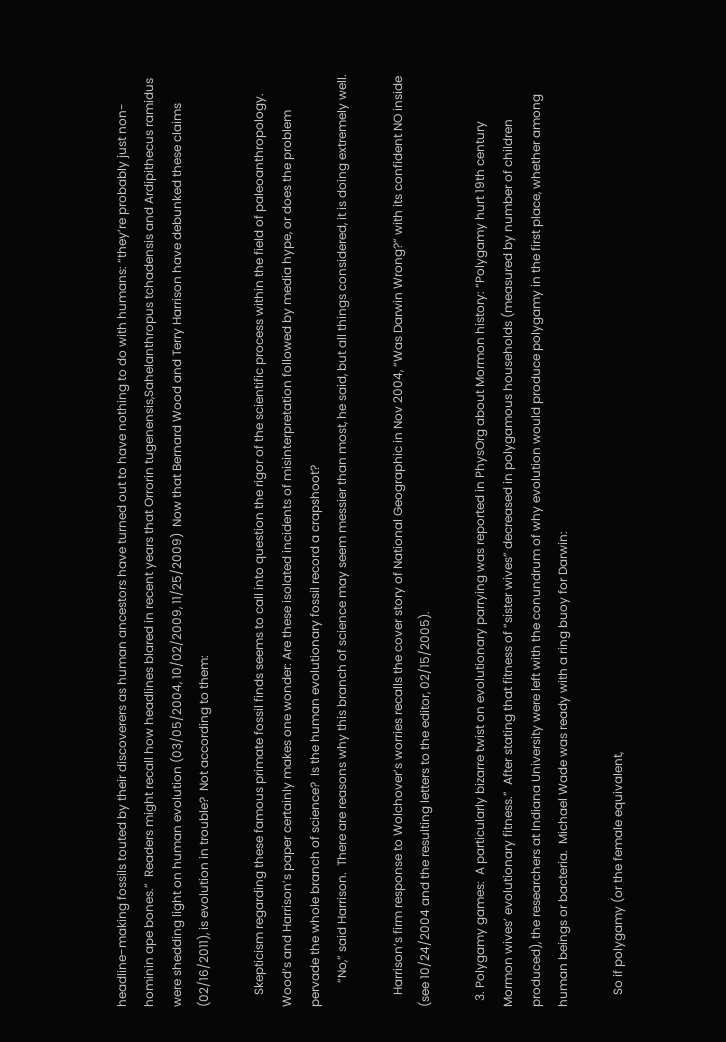headline-making fossils touted by their discoverers as human ancestors have turned out to have nothing to do with humans: “they’re probably just non-hominin ape bones.”  Readers might recall how headlines blared in recent years that Orrorin tugenensis,Sahelanthropus tchadensis and Ardipithecus ramidus were shedding light on human evolution (03/05/2004, 10/02/2009, 11/25/2009)  Now that Bernard Wood and Terry Harrison have debunked these claims (02/16/2011), is evolution in trouble?  Not according to them:

    Skepticism regarding these famous primate fossil finds seems to call into question the rigor of the scientific process within the field of paleoanthropology.  Wood’s and Harrison’s paper certainly makes one wonder: Are these isolated incidents of misinterpretation followed by media hype, or does the problem pervade the whole branch of science?  Is the human evolutionary fossil record a crapshoot?
        “No,” said Harrison.  There are reasons why this branch of science may seem messier than most, he said, but all things considered, it is doing extremely well.

    Harrison’s firm response to Wolchover’s worries recalls the cover story of National Geographic in Nov 2004, “Was Darwin Wrong?” with its confident NO inside (see 10/24/2004 and the resulting letters to the editor, 02/15/2005).

  3. Polygamy games:  A particularly bizarre twist on evolutionary parrying was reported in PhysOrg about Mormon history: “Polygamy hurt 19th century Mormon wives’ evolutionary fitness.”  After stating that fitness of “sister wives” decreased in polygamous households (measured by number of children produced), the researchers at Indiana University were left with the conundrum of why evolution would produce polygamy in the first place, whether among human beings or bacteria.  Michael Wade was ready with a ring buoy for Darwin:

    So if polygamy (or the female equivalent,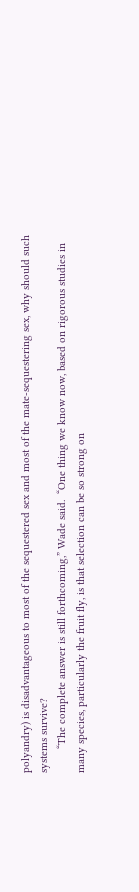polyandry) is disadvantageous to most of the sequestered sex and most of the mate-sequestering sex, why should such systems survive?
        “The complete answer is still forthcoming,” Wade said.  “One thing we know now, based on rigorous studies in many species, particularly the fruit fly, is that selection can be so strong on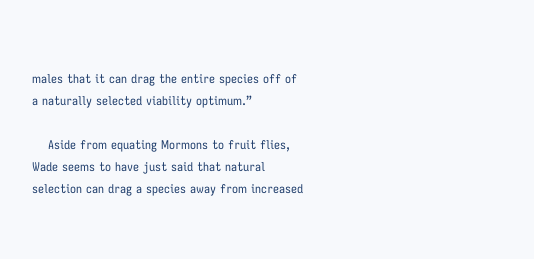males that it can drag the entire species off of a naturally selected viability optimum.”

    Aside from equating Mormons to fruit flies, Wade seems to have just said that natural selection can drag a species away from increased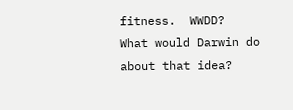fitness.  WWDD?  What would Darwin do about that idea?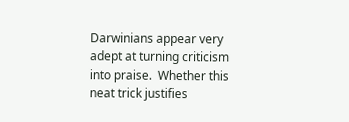Darwinians appear very adept at turning criticism into praise.  Whether this neat trick justifies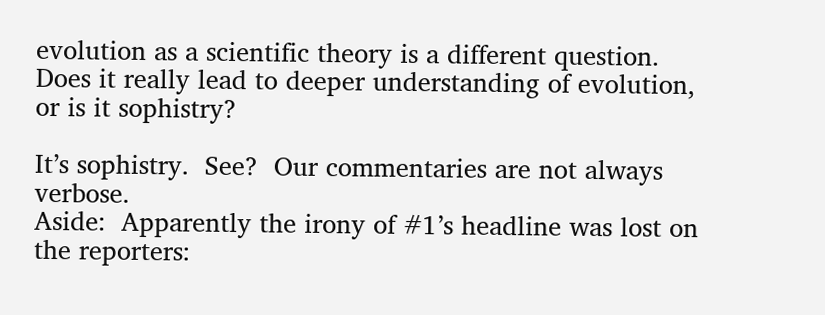evolution as a scientific theory is a different question.  Does it really lead to deeper understanding of evolution, or is it sophistry?

It’s sophistry.  See?  Our commentaries are not always verbose.
Aside:  Apparently the irony of #1’s headline was lost on the reporters: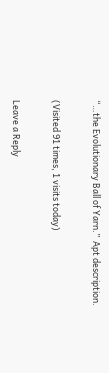“…the Evolutionary Ball of Yarn.”  Apt description.

(Visited 91 times, 1 visits today)

Leave a Reply